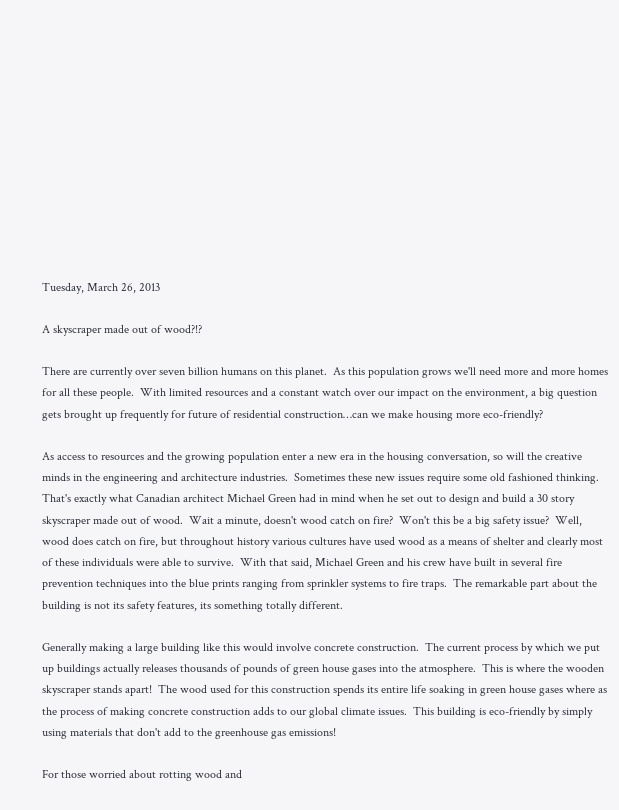Tuesday, March 26, 2013

A skyscraper made out of wood?!?

There are currently over seven billion humans on this planet.  As this population grows we'll need more and more homes for all these people.  With limited resources and a constant watch over our impact on the environment, a big question gets brought up frequently for future of residential construction…can we make housing more eco-friendly?

As access to resources and the growing population enter a new era in the housing conversation, so will the creative minds in the engineering and architecture industries.  Sometimes these new issues require some old fashioned thinking.  That's exactly what Canadian architect Michael Green had in mind when he set out to design and build a 30 story skyscraper made out of wood.  Wait a minute, doesn't wood catch on fire?  Won't this be a big safety issue?  Well, wood does catch on fire, but throughout history various cultures have used wood as a means of shelter and clearly most of these individuals were able to survive.  With that said, Michael Green and his crew have built in several fire prevention techniques into the blue prints ranging from sprinkler systems to fire traps.  The remarkable part about the building is not its safety features, its something totally different.

Generally making a large building like this would involve concrete construction.  The current process by which we put up buildings actually releases thousands of pounds of green house gases into the atmosphere.  This is where the wooden skyscraper stands apart!  The wood used for this construction spends its entire life soaking in green house gases where as the process of making concrete construction adds to our global climate issues.  This building is eco-friendly by simply using materials that don't add to the greenhouse gas emissions!

For those worried about rotting wood and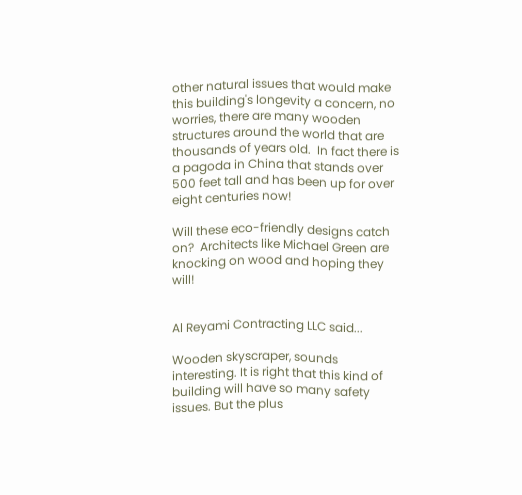other natural issues that would make this building's longevity a concern, no worries, there are many wooden structures around the world that are thousands of years old.  In fact there is a pagoda in China that stands over 500 feet tall and has been up for over eight centuries now!

Will these eco-friendly designs catch on?  Architects like Michael Green are knocking on wood and hoping they will!


Al Reyami Contracting LLC said...

Wooden skyscraper, sounds interesting. It is right that this kind of building will have so many safety issues. But the plus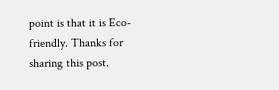point is that it is Eco-friendly. Thanks for sharing this post.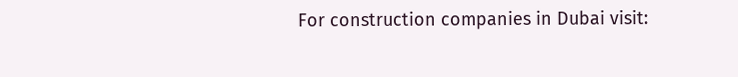For construction companies in Dubai visit: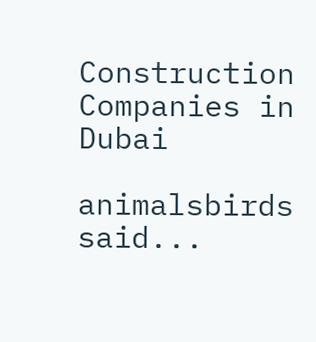Construction Companies in Dubai

animalsbirds said...